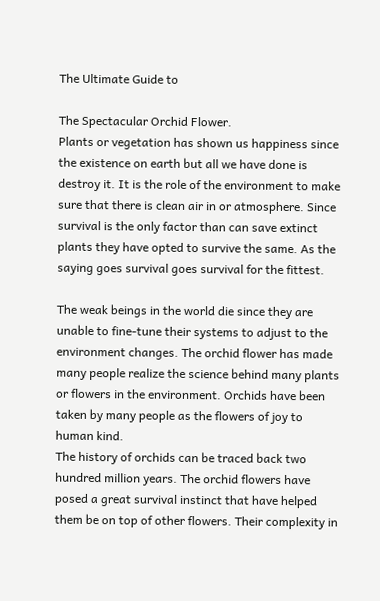The Ultimate Guide to

The Spectacular Orchid Flower.
Plants or vegetation has shown us happiness since the existence on earth but all we have done is destroy it. It is the role of the environment to make sure that there is clean air in or atmosphere. Since survival is the only factor than can save extinct plants they have opted to survive the same. As the saying goes survival goes survival for the fittest.

The weak beings in the world die since they are unable to fine-tune their systems to adjust to the environment changes. The orchid flower has made many people realize the science behind many plants or flowers in the environment. Orchids have been taken by many people as the flowers of joy to human kind.
The history of orchids can be traced back two hundred million years. The orchid flowers have posed a great survival instinct that have helped them be on top of other flowers. Their complexity in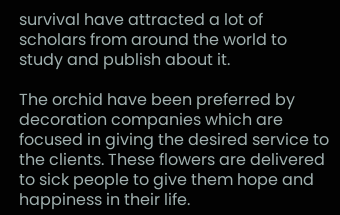survival have attracted a lot of scholars from around the world to study and publish about it.

The orchid have been preferred by decoration companies which are focused in giving the desired service to the clients. These flowers are delivered to sick people to give them hope and happiness in their life.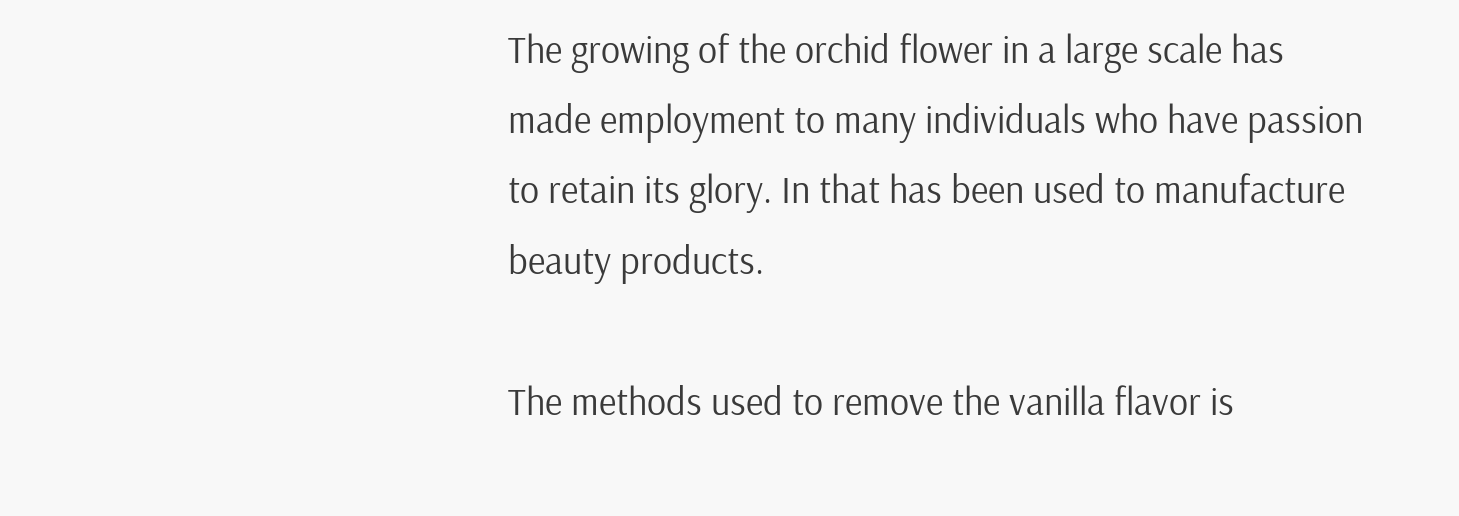The growing of the orchid flower in a large scale has made employment to many individuals who have passion to retain its glory. In that has been used to manufacture beauty products.

The methods used to remove the vanilla flavor is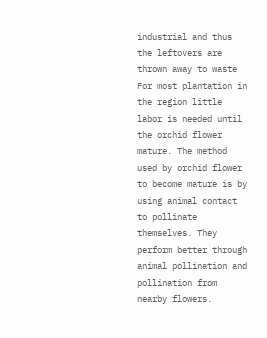industrial and thus the leftovers are thrown away to waste For most plantation in the region little labor is needed until the orchid flower mature. The method used by orchid flower to become mature is by using animal contact to pollinate themselves. They perform better through animal pollination and pollination from nearby flowers.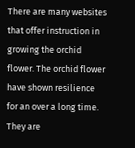There are many websites that offer instruction in growing the orchid flower. The orchid flower have shown resilience for an over a long time. They are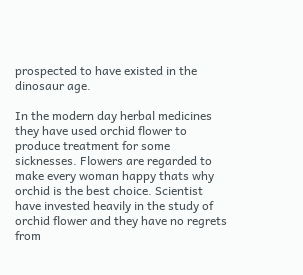prospected to have existed in the dinosaur age.

In the modern day herbal medicines they have used orchid flower to produce treatment for some sicknesses. Flowers are regarded to make every woman happy thats why orchid is the best choice. Scientist have invested heavily in the study of orchid flower and they have no regrets from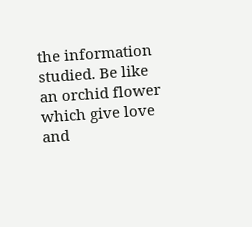the information studied. Be like an orchid flower which give love and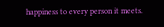happiness to every person it meets.